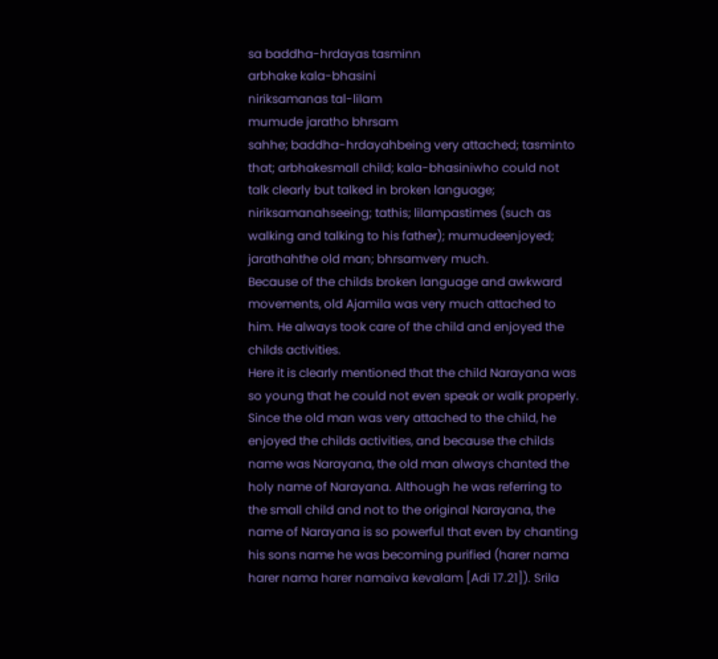sa baddha-hrdayas tasminn
arbhake kala-bhasini
niriksamanas tal-lilam
mumude jaratho bhrsam
sahhe; baddha-hrdayahbeing very attached; tasminto that; arbhakesmall child; kala-bhasiniwho could not talk clearly but talked in broken language; niriksamanahseeing; tathis; lilampastimes (such as walking and talking to his father); mumudeenjoyed; jarathahthe old man; bhrsamvery much.
Because of the childs broken language and awkward movements, old Ajamila was very much attached to him. He always took care of the child and enjoyed the childs activities.
Here it is clearly mentioned that the child Narayana was so young that he could not even speak or walk properly. Since the old man was very attached to the child, he enjoyed the childs activities, and because the childs name was Narayana, the old man always chanted the holy name of Narayana. Although he was referring to the small child and not to the original Narayana, the name of Narayana is so powerful that even by chanting his sons name he was becoming purified (harer nama harer nama harer namaiva kevalam [Adi 17.21]). Srila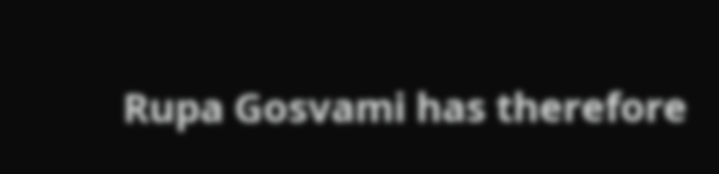Rupa Gosvami has therefore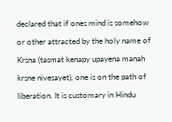declared that if ones mind is somehow or other attracted by the holy name of Krsna (tasmat kenapy upayena manah krsne nivesayet), one is on the path of liberation. It is customary in Hindu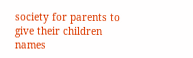society for parents to give their children names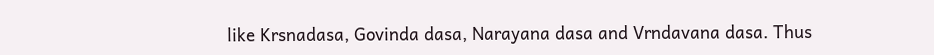like Krsnadasa, Govinda dasa, Narayana dasa and Vrndavana dasa. Thus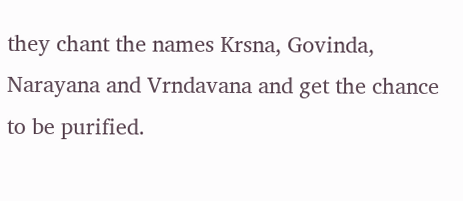they chant the names Krsna, Govinda, Narayana and Vrndavana and get the chance to be purified.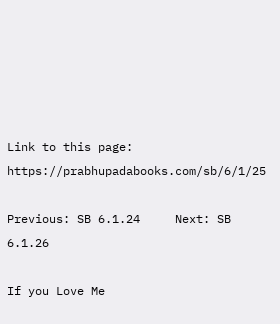Link to this page: https://prabhupadabooks.com/sb/6/1/25

Previous: SB 6.1.24     Next: SB 6.1.26

If you Love Me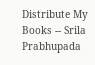Distribute My Books -- Srila Prabhupada